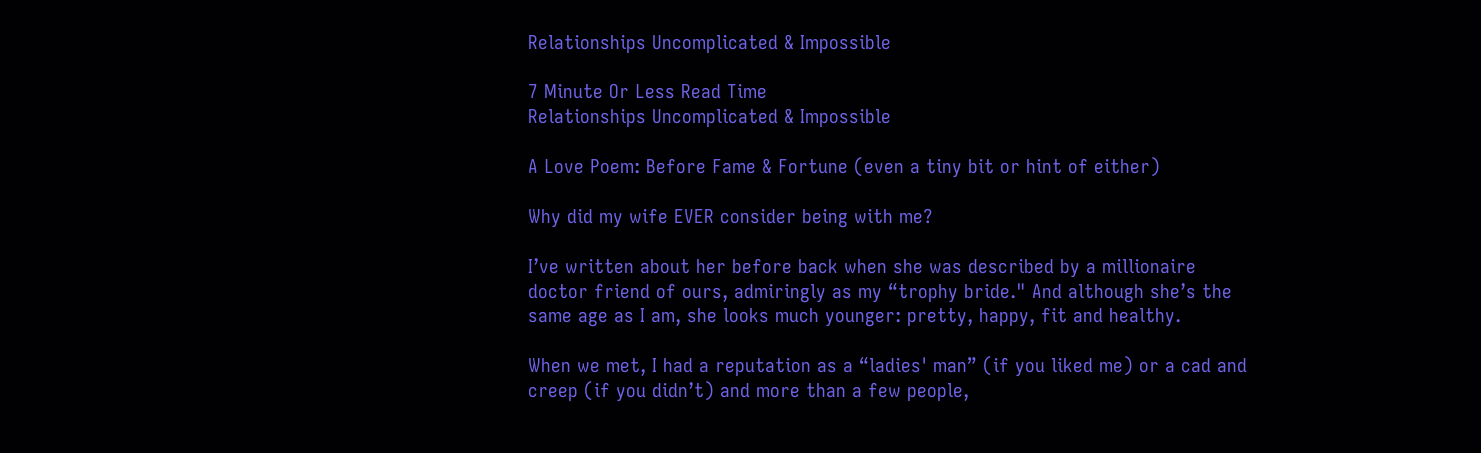Relationships Uncomplicated & Impossible

7 Minute Or Less Read Time
Relationships Uncomplicated & Impossible

A Love Poem: Before Fame & Fortune (even a tiny bit or hint of either)

Why did my wife EVER consider being with me?

I’ve written about her before back when she was described by a millionaire doctor friend of ours, admiringly as my “trophy bride." And although she’s the same age as I am, she looks much younger: pretty, happy, fit and healthy.

When we met, I had a reputation as a “ladies' man” (if you liked me) or a cad and creep (if you didn’t) and more than a few people,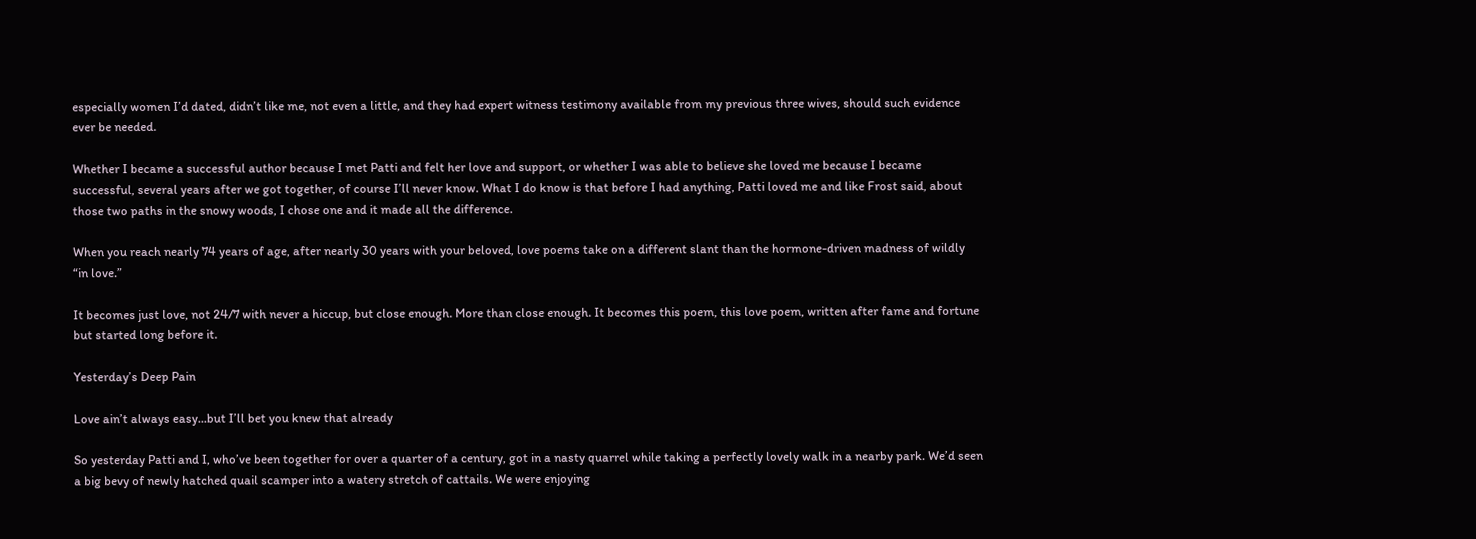especially women I’d dated, didn’t like me, not even a little, and they had expert witness testimony available from my previous three wives, should such evidence ever be needed.

Whether I became a successful author because I met Patti and felt her love and support, or whether I was able to believe she loved me because I became successful, several years after we got together, of course I’ll never know. What I do know is that before I had anything, Patti loved me and like Frost said, about those two paths in the snowy woods, I chose one and it made all the difference.

When you reach nearly 74 years of age, after nearly 30 years with your beloved, love poems take on a different slant than the hormone-driven madness of wildly “in love.”

It becomes just love, not 24/7 with never a hiccup, but close enough. More than close enough. It becomes this poem, this love poem, written after fame and fortune but started long before it.

Yesterday’s Deep Pain

Love ain’t always easy...but I’ll bet you knew that already

So yesterday Patti and I, who’ve been together for over a quarter of a century, got in a nasty quarrel while taking a perfectly lovely walk in a nearby park. We’d seen a big bevy of newly hatched quail scamper into a watery stretch of cattails. We were enjoying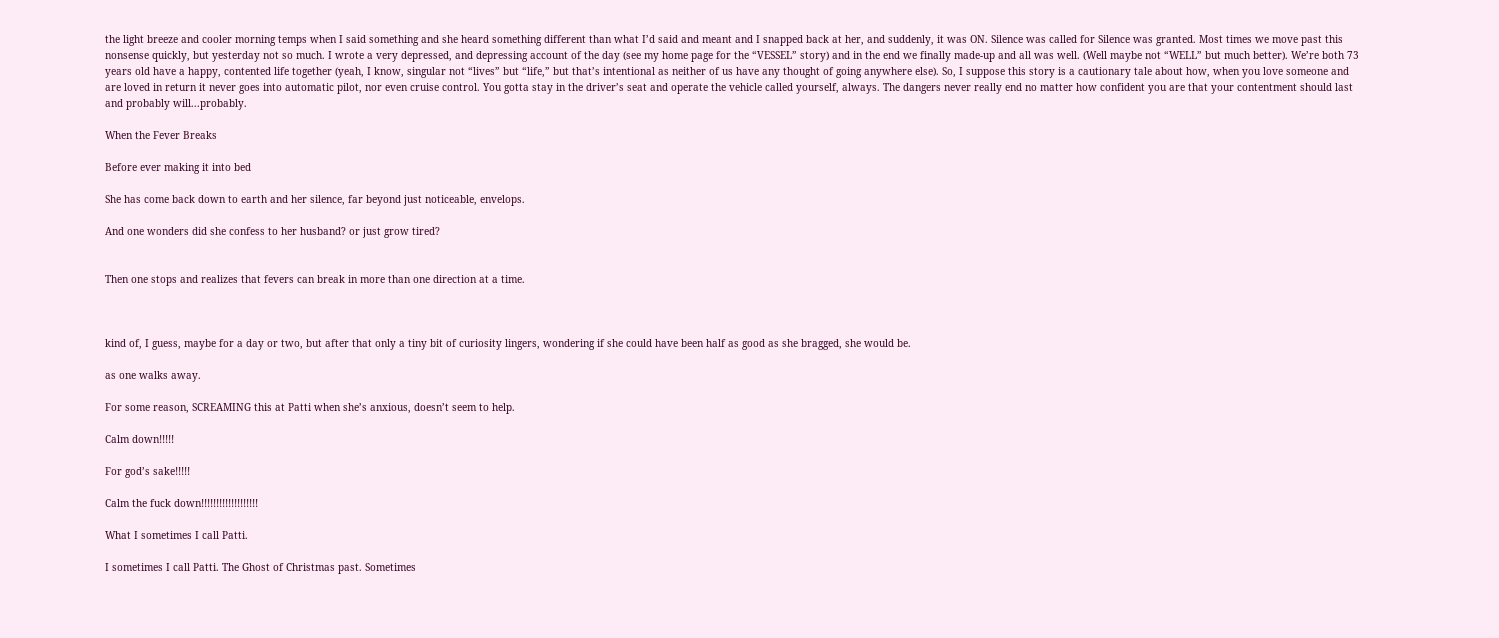the light breeze and cooler morning temps when I said something and she heard something different than what I’d said and meant and I snapped back at her, and suddenly, it was ON. Silence was called for Silence was granted. Most times we move past this nonsense quickly, but yesterday not so much. I wrote a very depressed, and depressing account of the day (see my home page for the “VESSEL” story) and in the end we finally made-up and all was well. (Well maybe not “WELL” but much better). We’re both 73 years old have a happy, contented life together (yeah, I know, singular not “lives” but “life,” but that’s intentional as neither of us have any thought of going anywhere else). So, I suppose this story is a cautionary tale about how, when you love someone and are loved in return it never goes into automatic pilot, nor even cruise control. You gotta stay in the driver’s seat and operate the vehicle called yourself, always. The dangers never really end no matter how confident you are that your contentment should last and probably will...probably.

When the Fever Breaks

Before ever making it into bed

She has come back down to earth and her silence, far beyond just noticeable, envelops.

And one wonders did she confess to her husband? or just grow tired?


Then one stops and realizes that fevers can break in more than one direction at a time.



kind of, I guess, maybe for a day or two, but after that only a tiny bit of curiosity lingers, wondering if she could have been half as good as she bragged, she would be.

as one walks away.

For some reason, SCREAMING this at Patti when she’s anxious, doesn’t seem to help.

Calm down!!!!!

For god’s sake!!!!!

Calm the fuck down!!!!!!!!!!!!!!!!!!!

What I sometimes I call Patti.

I sometimes I call Patti. The Ghost of Christmas past. Sometimes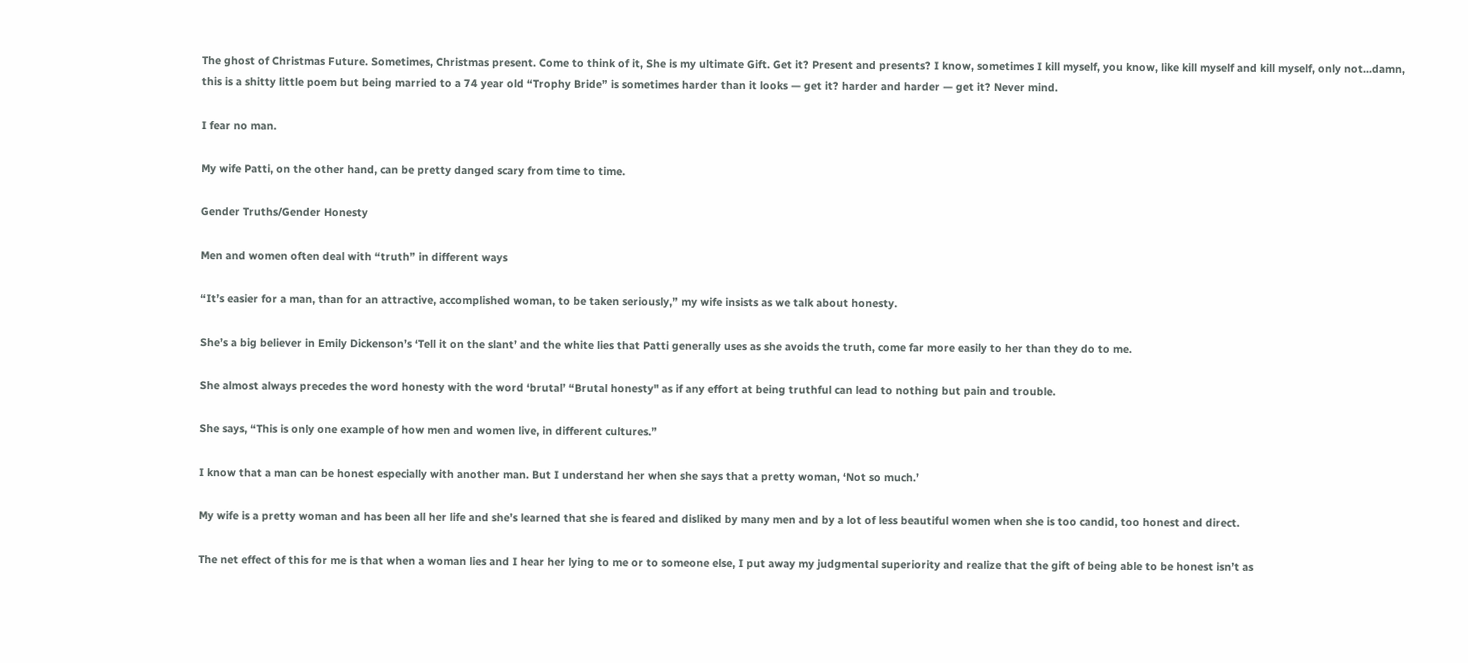The ghost of Christmas Future. Sometimes, Christmas present. Come to think of it, She is my ultimate Gift. Get it? Present and presents? I know, sometimes I kill myself, you know, like kill myself and kill myself, only not...damn, this is a shitty little poem but being married to a 74 year old “Trophy Bride” is sometimes harder than it looks — get it? harder and harder — get it? Never mind.

I fear no man.

My wife Patti, on the other hand, can be pretty danged scary from time to time.

Gender Truths/Gender Honesty

Men and women often deal with “truth” in different ways

“It’s easier for a man, than for an attractive, accomplished woman, to be taken seriously,” my wife insists as we talk about honesty.

She’s a big believer in Emily Dickenson’s ‘Tell it on the slant’ and the white lies that Patti generally uses as she avoids the truth, come far more easily to her than they do to me.

She almost always precedes the word honesty with the word ‘brutal’ “Brutal honesty" as if any effort at being truthful can lead to nothing but pain and trouble.

She says, “This is only one example of how men and women live, in different cultures.”

I know that a man can be honest especially with another man. But I understand her when she says that a pretty woman, ‘Not so much.’

My wife is a pretty woman and has been all her life and she’s learned that she is feared and disliked by many men and by a lot of less beautiful women when she is too candid, too honest and direct.

The net effect of this for me is that when a woman lies and I hear her lying to me or to someone else, I put away my judgmental superiority and realize that the gift of being able to be honest isn’t as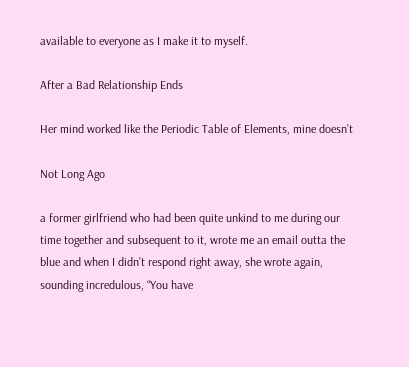available to everyone as I make it to myself.

After a Bad Relationship Ends

Her mind worked like the Periodic Table of Elements, mine doesn’t

Not Long Ago

a former girlfriend who had been quite unkind to me during our time together and subsequent to it, wrote me an email outta the blue and when I didn’t respond right away, she wrote again, sounding incredulous, “You have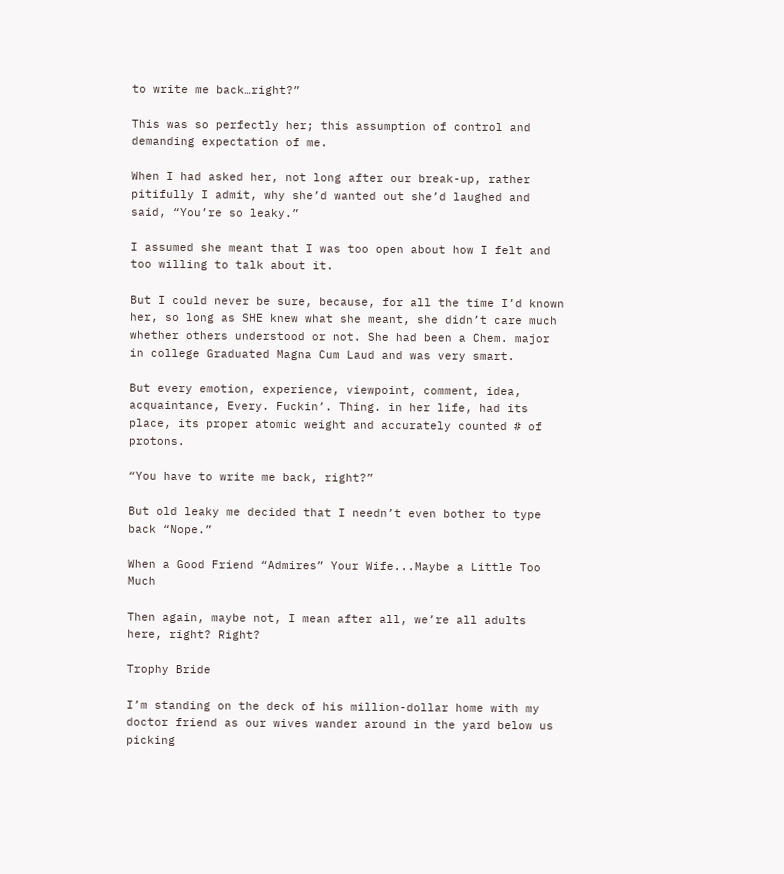to write me back…right?”

This was so perfectly her; this assumption of control and demanding expectation of me.

When I had asked her, not long after our break-up, rather pitifully I admit, why she’d wanted out she’d laughed and said, “You’re so leaky.”

I assumed she meant that I was too open about how I felt and too willing to talk about it.

But I could never be sure, because, for all the time I’d known her, so long as SHE knew what she meant, she didn’t care much whether others understood or not. She had been a Chem. major in college Graduated Magna Cum Laud and was very smart.

But every emotion, experience, viewpoint, comment, idea, acquaintance, Every. Fuckin’. Thing. in her life, had its place, its proper atomic weight and accurately counted # of protons.

“You have to write me back, right?”

But old leaky me decided that I needn’t even bother to type back “Nope.”

When a Good Friend “Admires” Your Wife...Maybe a Little Too Much

Then again, maybe not, I mean after all, we’re all adults here, right? Right?

Trophy Bride

I’m standing on the deck of his million-dollar home with my doctor friend as our wives wander around in the yard below us picking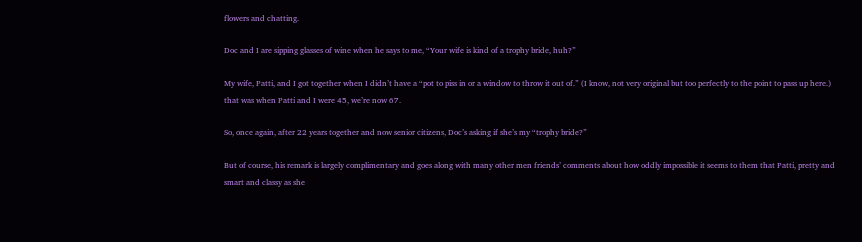flowers and chatting.

Doc and I are sipping glasses of wine when he says to me, “Your wife is kind of a trophy bride, huh?”

My wife, Patti, and I got together when I didn’t have a “pot to piss in or a window to throw it out of.” (I know, not very original but too perfectly to the point to pass up here.) that was when Patti and I were 45, we’re now 67.

So, once again, after 22 years together and now senior citizens, Doc’s asking if she’s my “trophy bride?”

But of course, his remark is largely complimentary and goes along with many other men friends’ comments about how oddly impossible it seems to them that Patti, pretty and smart and classy as she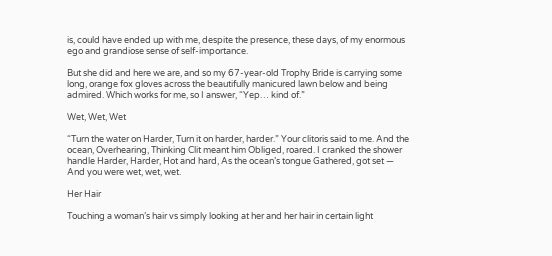is, could have ended up with me, despite the presence, these days, of my enormous ego and grandiose sense of self-importance.

But she did and here we are, and so my 67-year-old Trophy Bride is carrying some long, orange fox gloves across the beautifully manicured lawn below and being admired. Which works for me, so I answer, “Yep… kind of.”

Wet, Wet, Wet

“Turn the water on Harder, Turn it on harder, harder.” Your clitoris said to me. And the ocean, Overhearing, Thinking Clit meant him Obliged, roared. I cranked the shower handle Harder, Harder, Hot and hard, As the ocean’s tongue Gathered, got set — And you were wet, wet, wet.

Her Hair

Touching a woman’s hair vs simply looking at her and her hair in certain light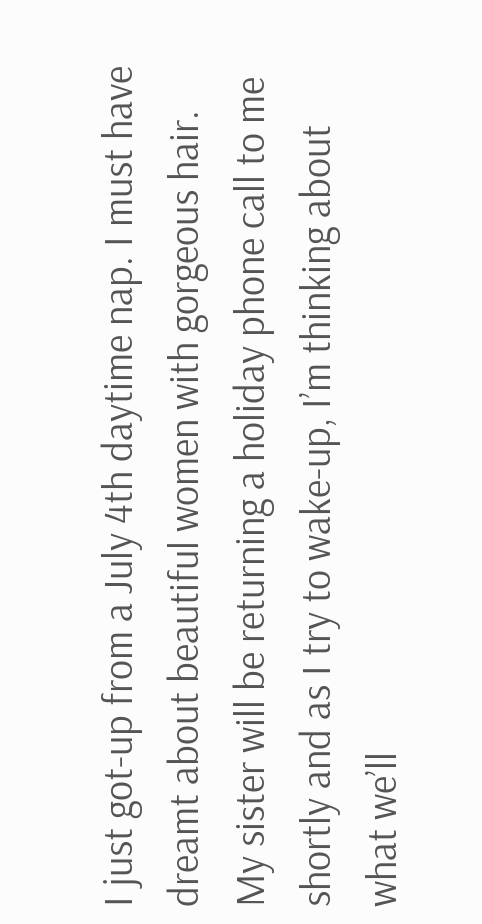I just got-up from a July 4th daytime nap. I must have dreamt about beautiful women with gorgeous hair. My sister will be returning a holiday phone call to me shortly and as I try to wake-up, I’m thinking about what we’ll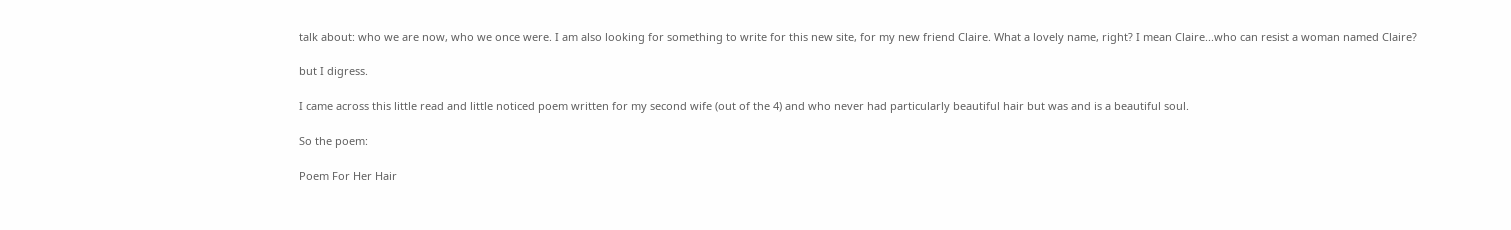talk about: who we are now, who we once were. I am also looking for something to write for this new site, for my new friend Claire. What a lovely name, right? I mean Claire...who can resist a woman named Claire?

but I digress.

I came across this little read and little noticed poem written for my second wife (out of the 4) and who never had particularly beautiful hair but was and is a beautiful soul.

So the poem:

Poem For Her Hair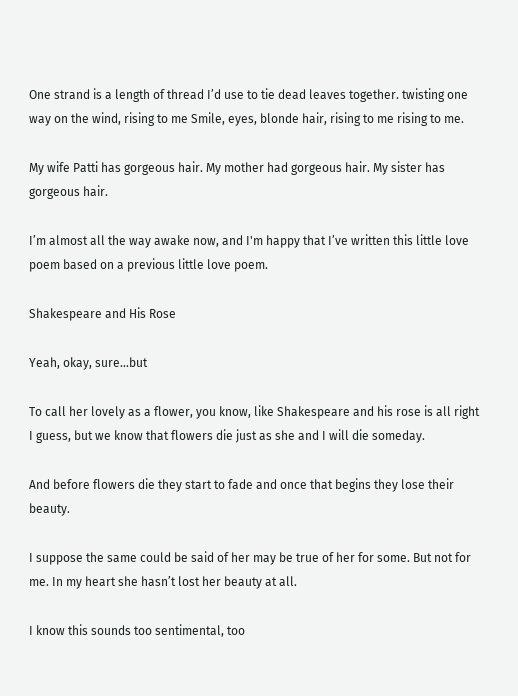One strand is a length of thread I’d use to tie dead leaves together. twisting one way on the wind, rising to me Smile, eyes, blonde hair, rising to me rising to me.

My wife Patti has gorgeous hair. My mother had gorgeous hair. My sister has gorgeous hair.

I’m almost all the way awake now, and I'm happy that I’ve written this little love poem based on a previous little love poem.

Shakespeare and His Rose

Yeah, okay, sure...but

To call her lovely as a flower, you know, like Shakespeare and his rose is all right I guess, but we know that flowers die just as she and I will die someday.

And before flowers die they start to fade and once that begins they lose their beauty.

I suppose the same could be said of her may be true of her for some. But not for me. In my heart she hasn’t lost her beauty at all.

I know this sounds too sentimental, too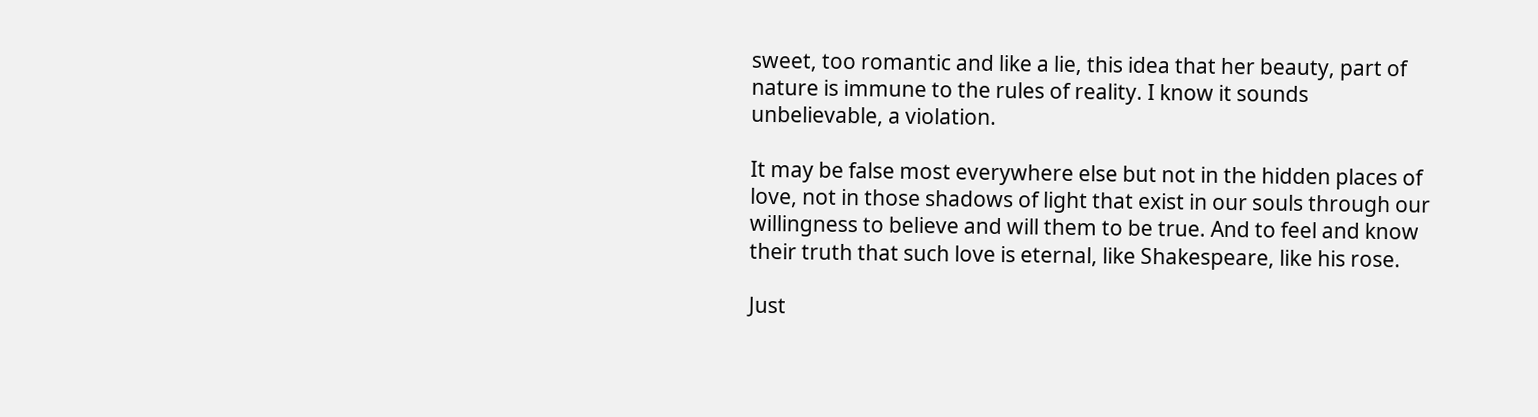sweet, too romantic and like a lie, this idea that her beauty, part of nature is immune to the rules of reality. I know it sounds unbelievable, a violation.

It may be false most everywhere else but not in the hidden places of love, not in those shadows of light that exist in our souls through our willingness to believe and will them to be true. And to feel and know their truth that such love is eternal, like Shakespeare, like his rose.

Just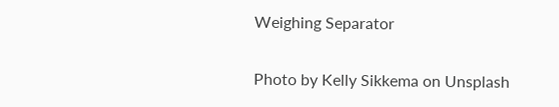Weighing Separator

Photo by Kelly Sikkema on Unsplash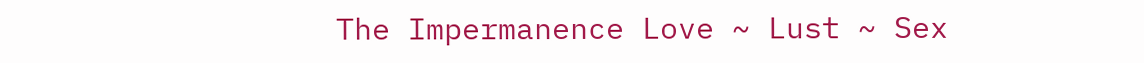The Impermanence Love ~ Lust ~ Sex